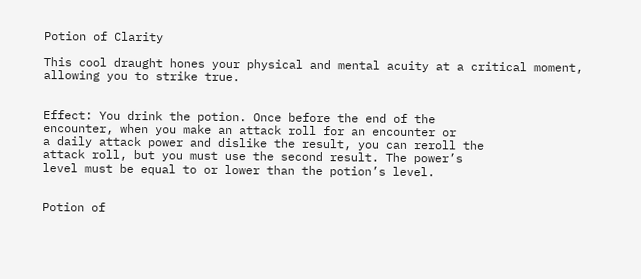Potion of Clarity

This cool draught hones your physical and mental acuity at a critical moment, allowing you to strike true.


Effect: You drink the potion. Once before the end of the
encounter, when you make an attack roll for an encounter or
a daily attack power and dislike the result, you can reroll the
attack roll, but you must use the second result. The power’s
level must be equal to or lower than the potion’s level.


Potion of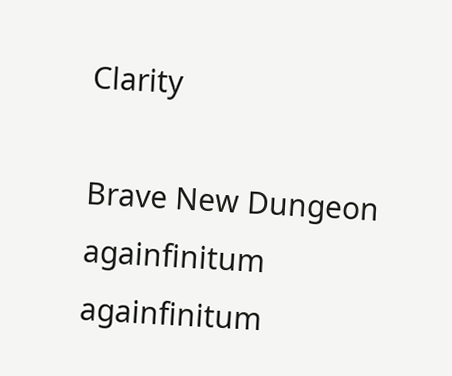Clarity

Brave New Dungeon againfinitum againfinitum